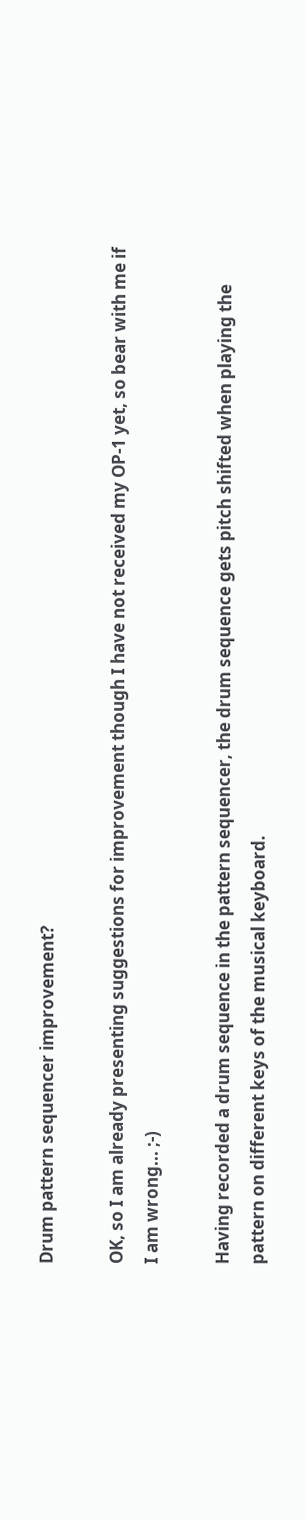Drum pattern sequencer improvement?

OK, so I am already presenting suggestions for improvement though I have not received my OP-1 yet, so bear with me if I am wrong... ;-)

Having recorded a drum sequence in the pattern sequencer, the drum sequence gets pitch shifted when playing the pattern on different keys of the musical keyboard.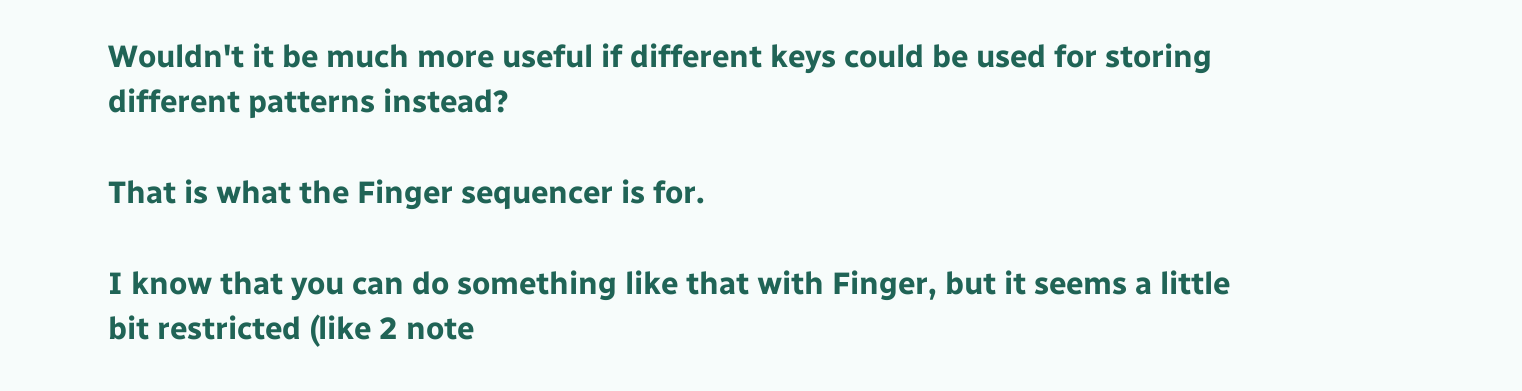Wouldn't it be much more useful if different keys could be used for storing different patterns instead?

That is what the Finger sequencer is for.

I know that you can do something like that with Finger, but it seems a little bit restricted (like 2 note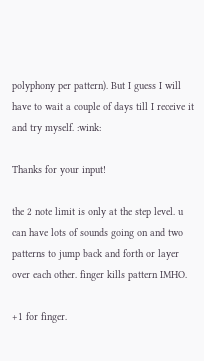polyphony per pattern). But I guess I will have to wait a couple of days till I receive it and try myself. :wink:

Thanks for your input!

the 2 note limit is only at the step level. u can have lots of sounds going on and two patterns to jump back and forth or layer over each other. finger kills pattern IMHO.

+1 for finger.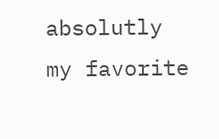absolutly my favorite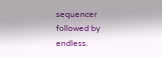sequencer followed by endless.